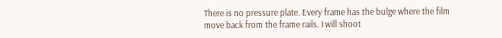There is no pressure plate. Every frame has the bulge where the film move back from the frame rails. I will shoot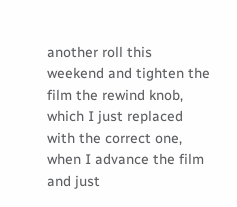another roll this weekend and tighten the film the rewind knob, which I just replaced with the correct one, when I advance the film and just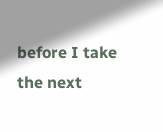before I take the next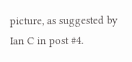picture, as suggested by Ian C in post #4.